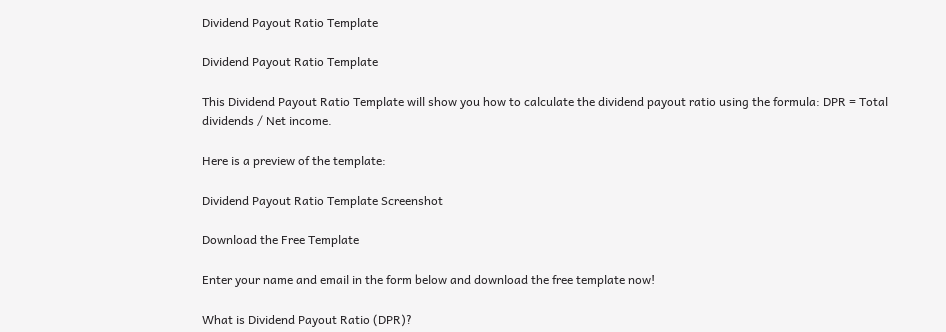Dividend Payout Ratio Template

Dividend Payout Ratio Template

This Dividend Payout Ratio Template will show you how to calculate the dividend payout ratio using the formula: DPR = Total dividends / Net income.

Here is a preview of the template:

Dividend Payout Ratio Template Screenshot

Download the Free Template

Enter your name and email in the form below and download the free template now!

What is Dividend Payout Ratio (DPR)?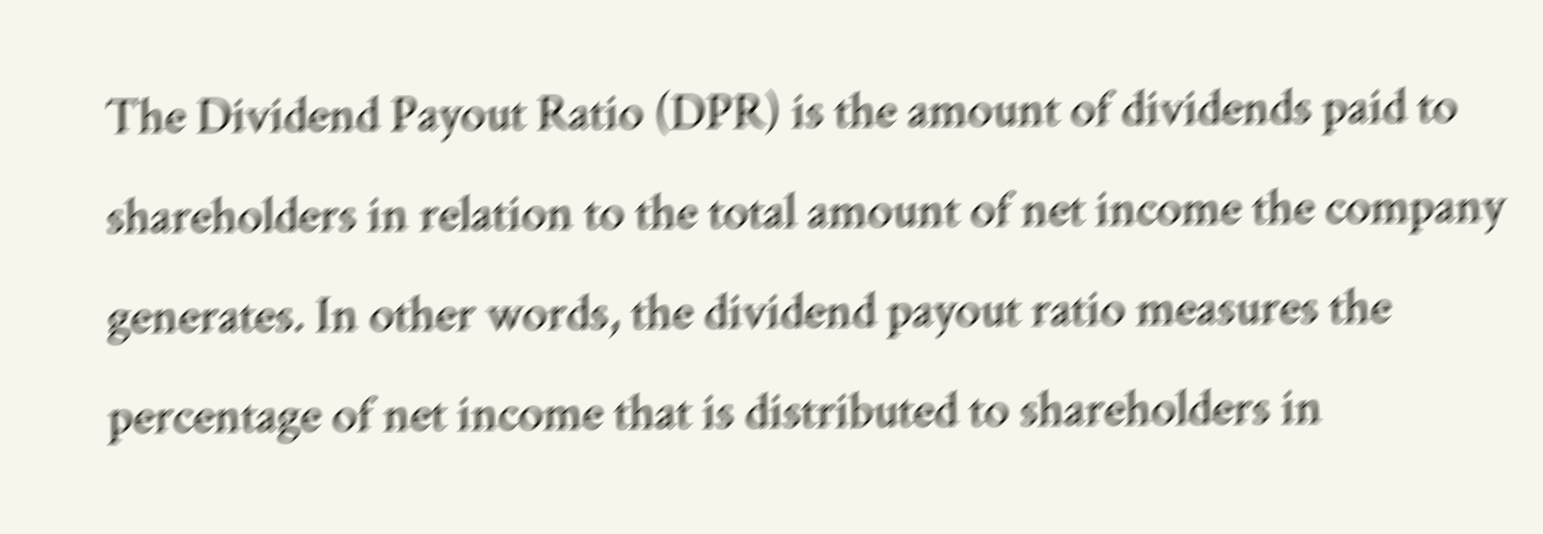The Dividend Payout Ratio (DPR) is the amount of dividends paid to shareholders in relation to the total amount of net income the company generates. In other words, the dividend payout ratio measures the percentage of net income that is distributed to shareholders in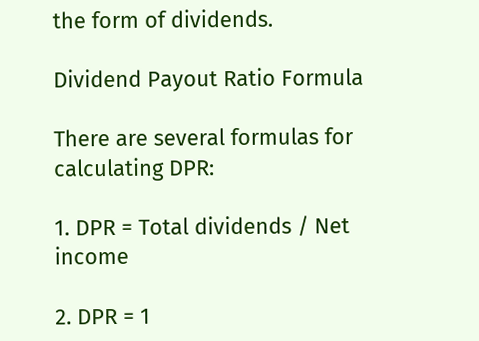the form of dividends.

Dividend Payout Ratio Formula

There are several formulas for calculating DPR:

1. DPR = Total dividends / Net income

2. DPR = 1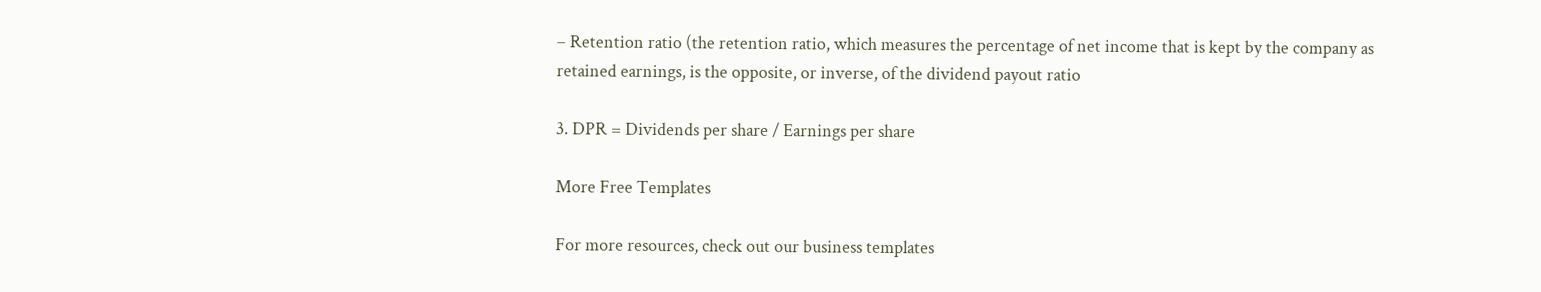– Retention ratio (the retention ratio, which measures the percentage of net income that is kept by the company as retained earnings, is the opposite, or inverse, of the dividend payout ratio

3. DPR = Dividends per share / Earnings per share

More Free Templates

For more resources, check out our business templates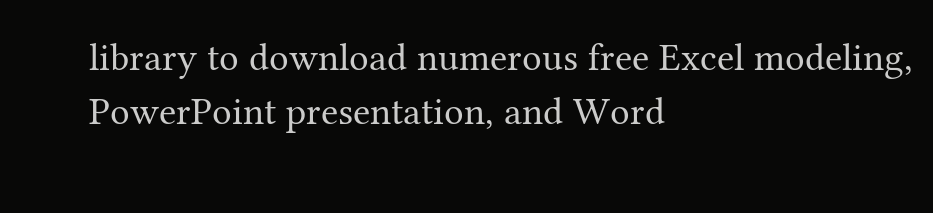library to download numerous free Excel modeling, PowerPoint presentation, and Word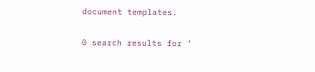document templates.

0 search results for ‘